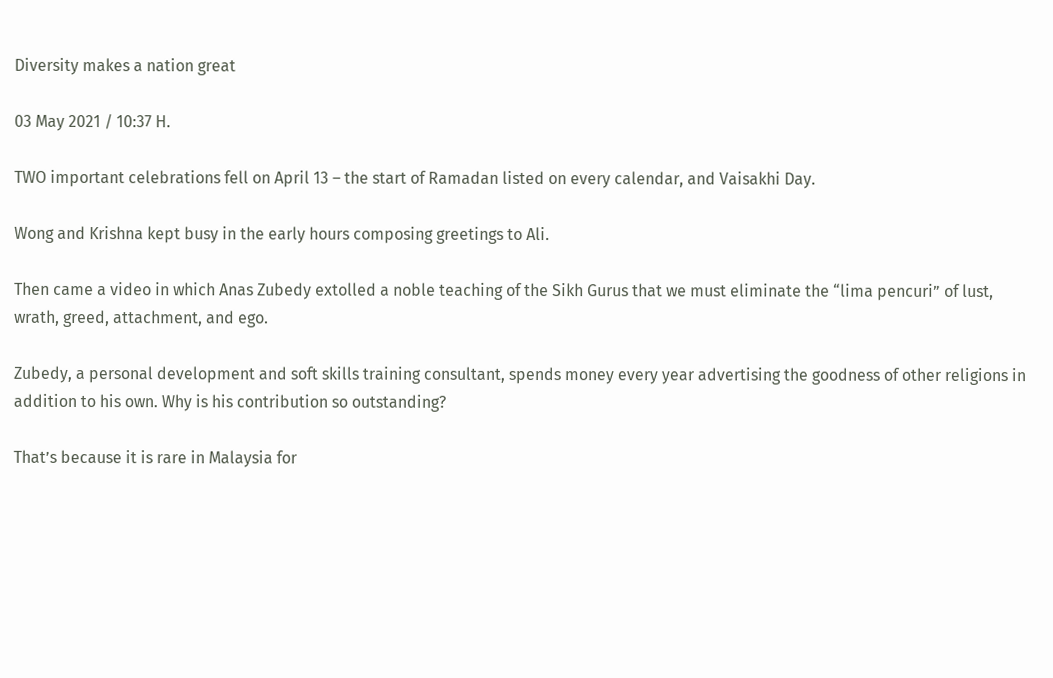Diversity makes a nation great

03 May 2021 / 10:37 H.

TWO important celebrations fell on April 13 – the start of Ramadan listed on every calendar, and Vaisakhi Day.

Wong and Krishna kept busy in the early hours composing greetings to Ali.

Then came a video in which Anas Zubedy extolled a noble teaching of the Sikh Gurus that we must eliminate the “lima pencuri” of lust, wrath, greed, attachment, and ego.

Zubedy, a personal development and soft skills training consultant, spends money every year advertising the goodness of other religions in addition to his own. Why is his contribution so outstanding?

That’s because it is rare in Malaysia for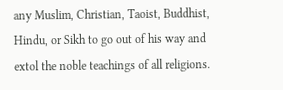any Muslim, Christian, Taoist, Buddhist, Hindu, or Sikh to go out of his way and extol the noble teachings of all religions.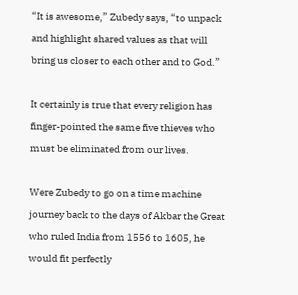“It is awesome,” Zubedy says, “to unpack and highlight shared values as that will bring us closer to each other and to God.”

It certainly is true that every religion has finger-pointed the same five thieves who must be eliminated from our lives.

Were Zubedy to go on a time machine journey back to the days of Akbar the Great who ruled India from 1556 to 1605, he would fit perfectly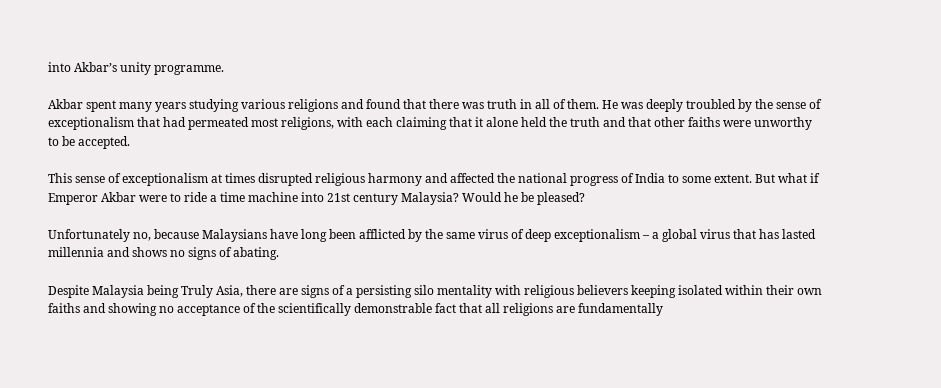into Akbar’s unity programme.

Akbar spent many years studying various religions and found that there was truth in all of them. He was deeply troubled by the sense of exceptionalism that had permeated most religions, with each claiming that it alone held the truth and that other faiths were unworthy to be accepted.

This sense of exceptionalism at times disrupted religious harmony and affected the national progress of India to some extent. But what if Emperor Akbar were to ride a time machine into 21st century Malaysia? Would he be pleased?

Unfortunately no, because Malaysians have long been afflicted by the same virus of deep exceptionalism – a global virus that has lasted millennia and shows no signs of abating.

Despite Malaysia being Truly Asia, there are signs of a persisting silo mentality with religious believers keeping isolated within their own faiths and showing no acceptance of the scientifically demonstrable fact that all religions are fundamentally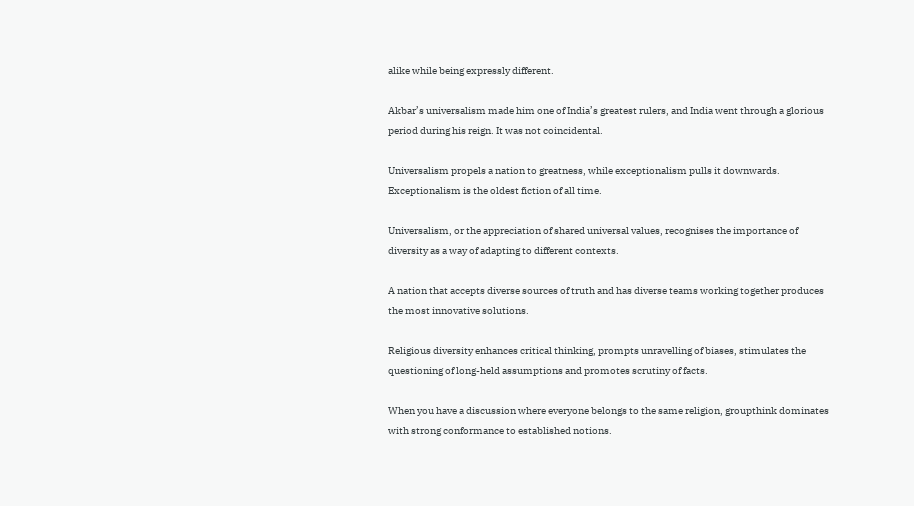alike while being expressly different.

Akbar’s universalism made him one of India’s greatest rulers, and India went through a glorious period during his reign. It was not coincidental.

Universalism propels a nation to greatness, while exceptionalism pulls it downwards. Exceptionalism is the oldest fiction of all time.

Universalism, or the appreciation of shared universal values, recognises the importance of diversity as a way of adapting to different contexts.

A nation that accepts diverse sources of truth and has diverse teams working together produces the most innovative solutions.

Religious diversity enhances critical thinking, prompts unravelling of biases, stimulates the questioning of long-held assumptions and promotes scrutiny of facts.

When you have a discussion where everyone belongs to the same religion, groupthink dominates with strong conformance to established notions.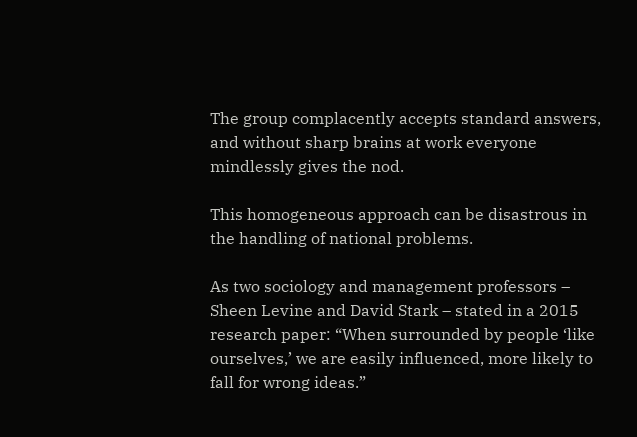The group complacently accepts standard answers, and without sharp brains at work everyone mindlessly gives the nod.

This homogeneous approach can be disastrous in the handling of national problems.

As two sociology and management professors – Sheen Levine and David Stark – stated in a 2015 research paper: “When surrounded by people ‘like ourselves,’ we are easily influenced, more likely to fall for wrong ideas.”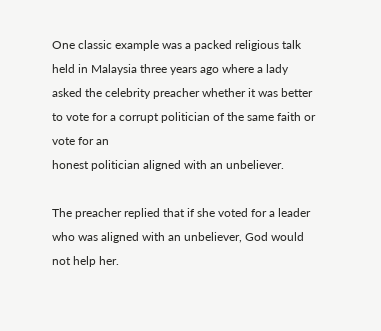One classic example was a packed religious talk held in Malaysia three years ago where a lady asked the celebrity preacher whether it was better to vote for a corrupt politician of the same faith or vote for an
honest politician aligned with an unbeliever.

The preacher replied that if she voted for a leader who was aligned with an unbeliever, God would not help her.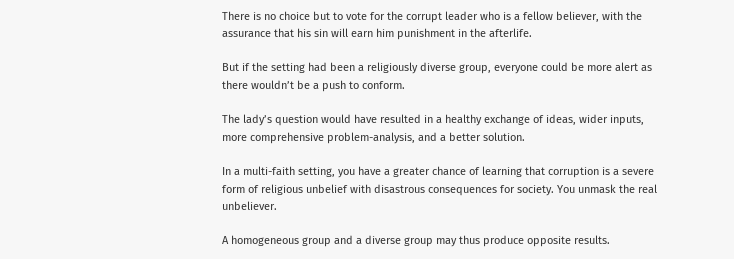There is no choice but to vote for the corrupt leader who is a fellow believer, with the assurance that his sin will earn him punishment in the afterlife.

But if the setting had been a religiously diverse group, everyone could be more alert as there wouldn’t be a push to conform.

The lady’s question would have resulted in a healthy exchange of ideas, wider inputs, more comprehensive problem-analysis, and a better solution.

In a multi-faith setting, you have a greater chance of learning that corruption is a severe form of religious unbelief with disastrous consequences for society. You unmask the real unbeliever.

A homogeneous group and a diverse group may thus produce opposite results.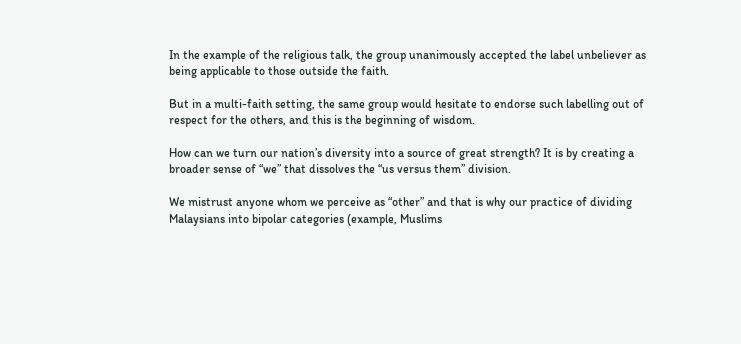In the example of the religious talk, the group unanimously accepted the label unbeliever as being applicable to those outside the faith.

But in a multi-faith setting, the same group would hesitate to endorse such labelling out of respect for the others, and this is the beginning of wisdom.

How can we turn our nation’s diversity into a source of great strength? It is by creating a broader sense of “we” that dissolves the “us versus them” division.

We mistrust anyone whom we perceive as “other” and that is why our practice of dividing Malaysians into bipolar categories (example, Muslims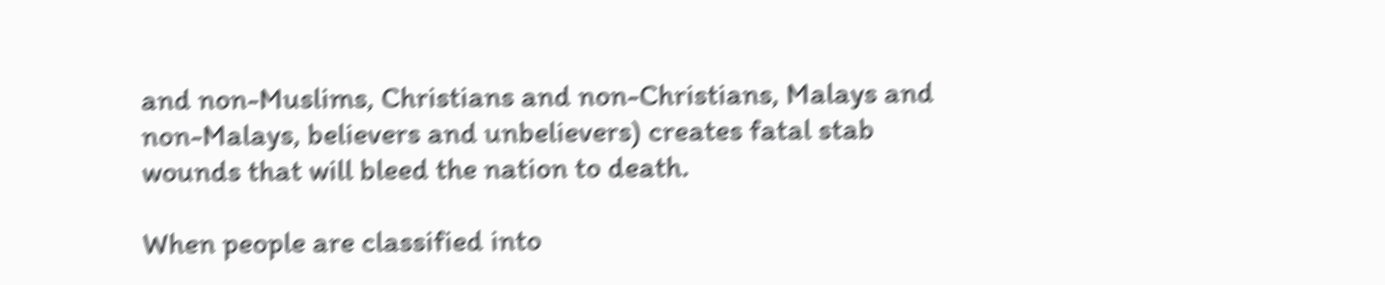and non-Muslims, Christians and non-Christians, Malays and non-Malays, believers and unbelievers) creates fatal stab wounds that will bleed the nation to death.

When people are classified into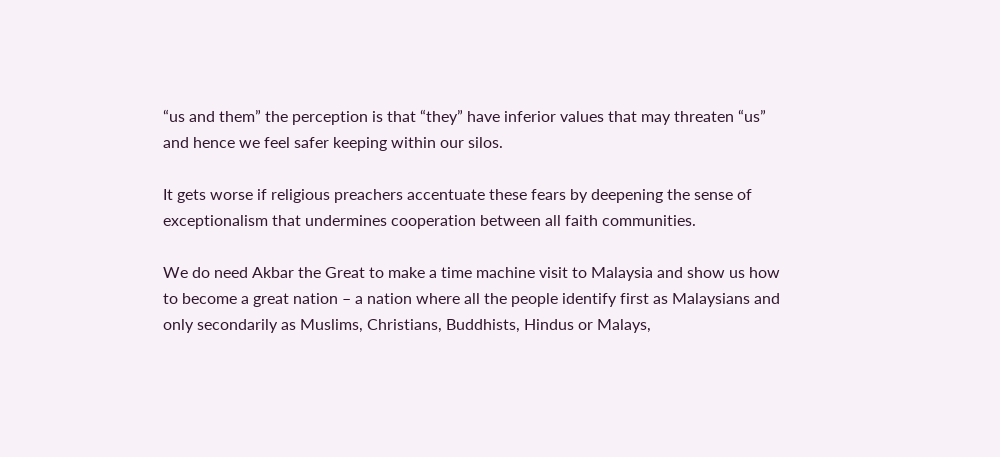“us and them” the perception is that “they” have inferior values that may threaten “us” and hence we feel safer keeping within our silos.

It gets worse if religious preachers accentuate these fears by deepening the sense of exceptionalism that undermines cooperation between all faith communities.

We do need Akbar the Great to make a time machine visit to Malaysia and show us how to become a great nation – a nation where all the people identify first as Malaysians and only secondarily as Muslims, Christians, Buddhists, Hindus or Malays,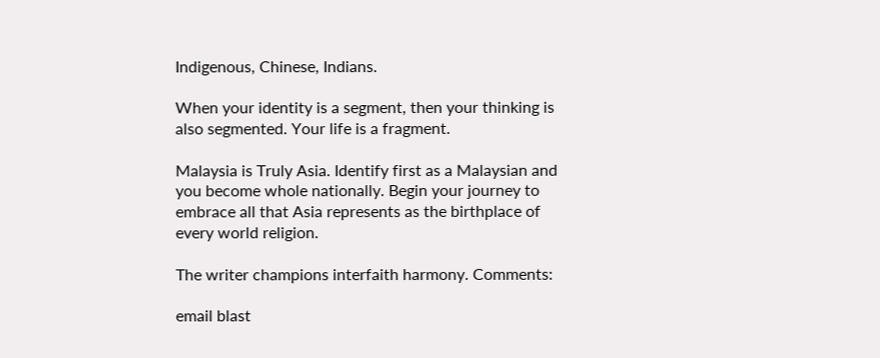Indigenous, Chinese, Indians.

When your identity is a segment, then your thinking is also segmented. Your life is a fragment.

Malaysia is Truly Asia. Identify first as a Malaysian and you become whole nationally. Begin your journey to embrace all that Asia represents as the birthplace of every world religion.

The writer champions interfaith harmony. Comments:

email blast